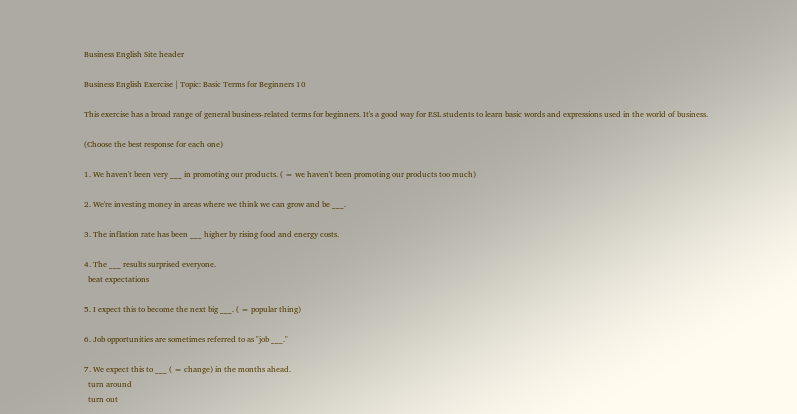Business English Site header

Business English Exercise | Topic: Basic Terms for Beginners 10

This exercise has a broad range of general business-related terms for beginners. It's a good way for ESL students to learn basic words and expressions used in the world of business.

(Choose the best response for each one)

1. We haven't been very ___ in promoting our products. ( = we haven't been promoting our products too much)

2. We're investing money in areas where we think we can grow and be ___.

3. The inflation rate has been ___ higher by rising food and energy costs.

4. The ___ results surprised everyone.
  beat expectations

5. I expect this to become the next big ___. ( = popular thing)

6. Job opportunities are sometimes referred to as "job ___."

7. We expect this to ___ ( = change) in the months ahead.
  turn around
  turn out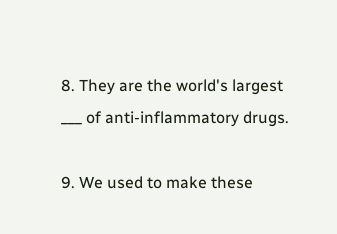8. They are the world's largest ___ of anti-inflammatory drugs.

9. We used to make these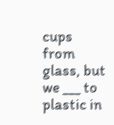cups from glass, but we ___ to plastic in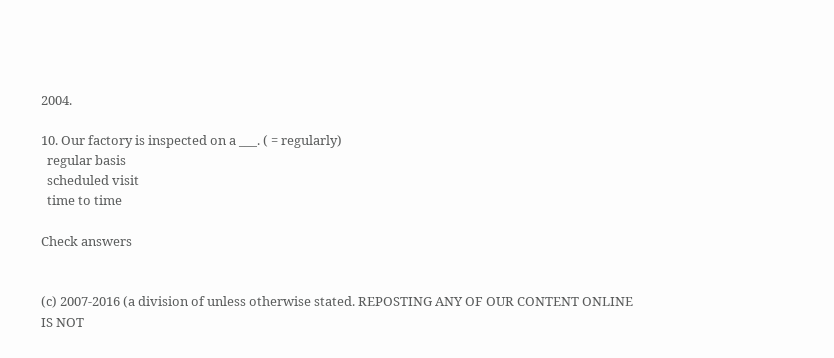2004.

10. Our factory is inspected on a ___. ( = regularly)
  regular basis
  scheduled visit
  time to time

Check answers


(c) 2007-2016 (a division of unless otherwise stated. REPOSTING ANY OF OUR CONTENT ONLINE IS NOT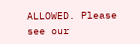ALLOWED. Please see our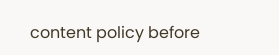content policy before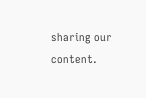sharing our content.